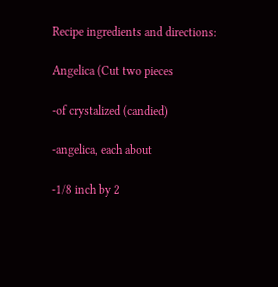Recipe ingredients and directions:

Angelica (Cut two pieces

-of crystalized (candied)

-angelica, each about

-1/8 inch by 2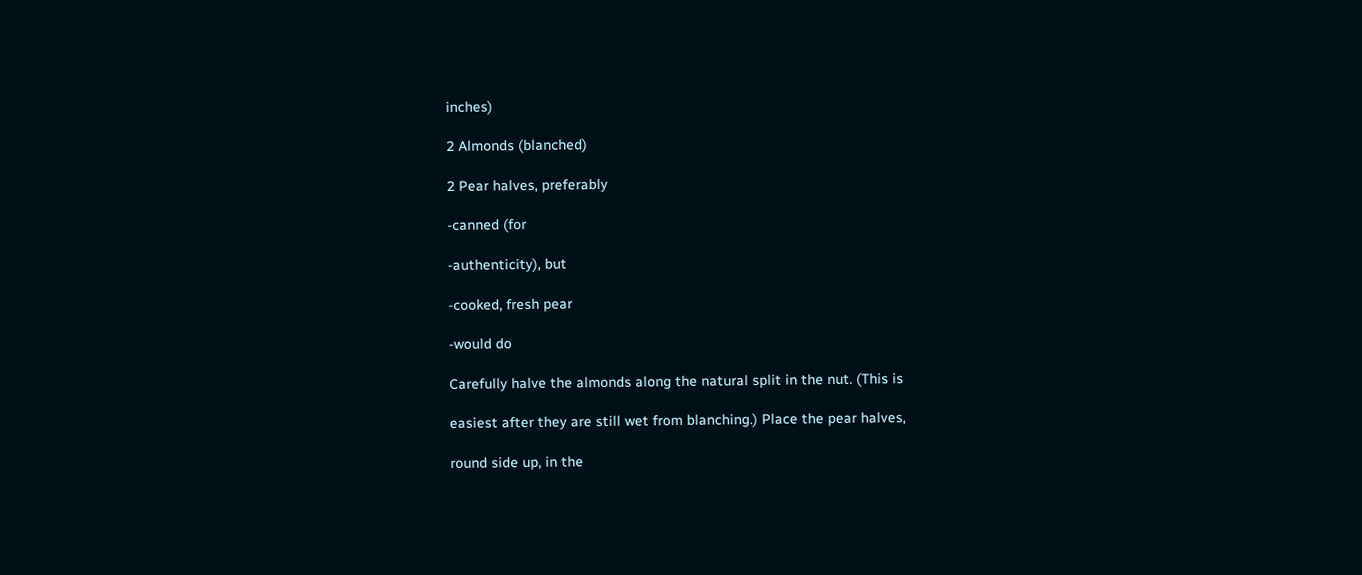inches)

2 Almonds (blanched)

2 Pear halves, preferably

-canned (for

-authenticity), but

-cooked, fresh pear

-would do

Carefully halve the almonds along the natural split in the nut. (This is

easiest after they are still wet from blanching.) Place the pear halves,

round side up, in the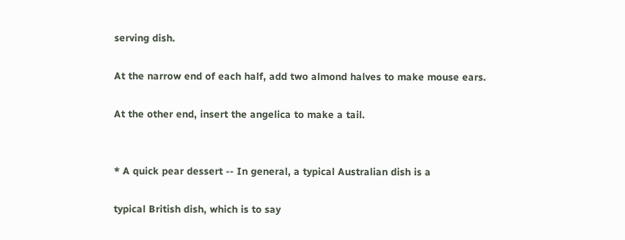serving dish.

At the narrow end of each half, add two almond halves to make mouse ears.

At the other end, insert the angelica to make a tail.


* A quick pear dessert -- In general, a typical Australian dish is a

typical British dish, which is to say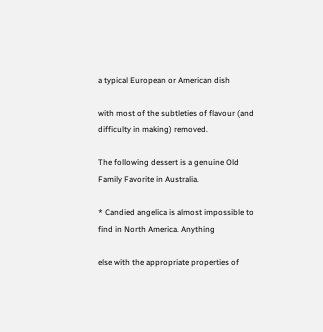a typical European or American dish

with most of the subtleties of flavour (and difficulty in making) removed.

The following dessert is a genuine Old Family Favorite in Australia.

* Candied angelica is almost impossible to find in North America. Anything

else with the appropriate properties of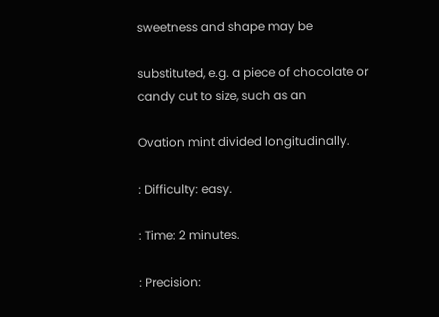sweetness and shape may be

substituted, e.g. a piece of chocolate or candy cut to size, such as an

Ovation mint divided longitudinally.

: Difficulty: easy.

: Time: 2 minutes.

: Precision: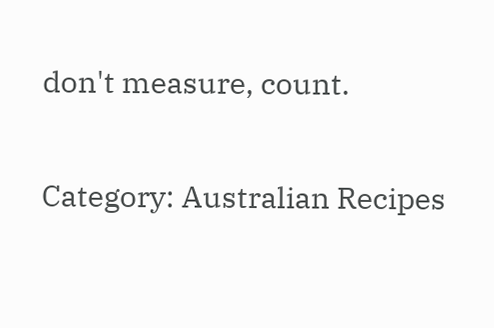don't measure, count.

Category: Australian Recipes